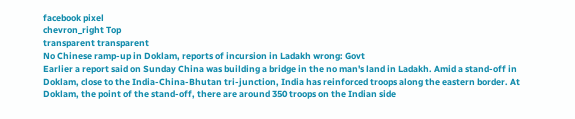facebook pixel
chevron_right Top
transparent transparent
No Chinese ramp-up in Doklam, reports of incursion in Ladakh wrong: Govt
Earlier a report said on Sunday China was building a bridge in the no man's land in Ladakh. Amid a stand-off in Doklam, close to the India-China-Bhutan tri-junction, India has reinforced troops along the eastern border. At Doklam, the point of the stand-off, there are around 350 troops on the Indian side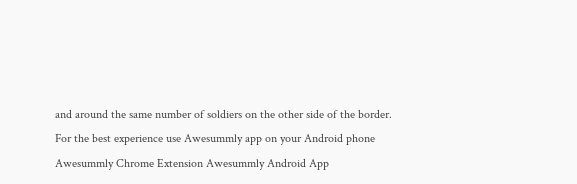and around the same number of soldiers on the other side of the border.
For the best experience use Awesummly app on your Android phone
Awesummly Chrome Extension Awesummly Android App